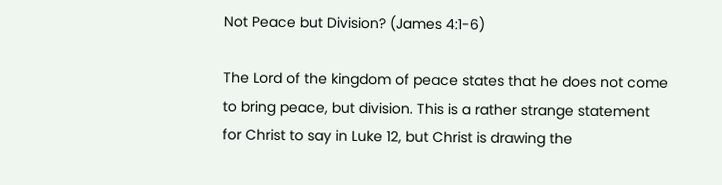Not Peace but Division? (James 4:1-6)

The Lord of the kingdom of peace states that he does not come to bring peace, but division. This is a rather strange statement for Christ to say in Luke 12, but Christ is drawing the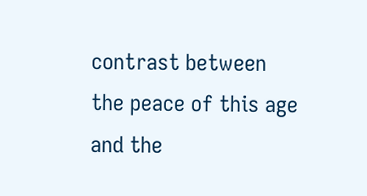contrast between the peace of this age and the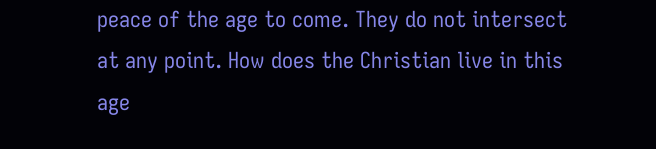peace of the age to come. They do not intersect at any point. How does the Christian live in this age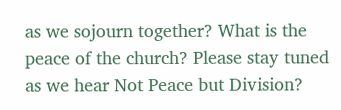as we sojourn together? What is the peace of the church? Please stay tuned as we hear Not Peace but Division?